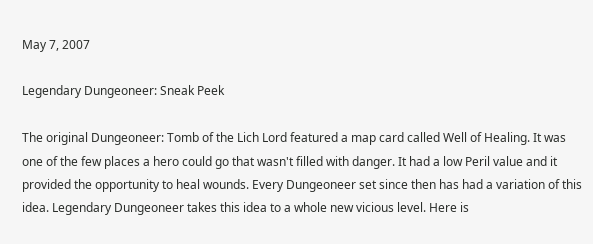May 7, 2007

Legendary Dungeoneer: Sneak Peek

The original Dungeoneer: Tomb of the Lich Lord featured a map card called Well of Healing. It was one of the few places a hero could go that wasn't filled with danger. It had a low Peril value and it provided the opportunity to heal wounds. Every Dungeoneer set since then has had a variation of this idea. Legendary Dungeoneer takes this idea to a whole new vicious level. Here is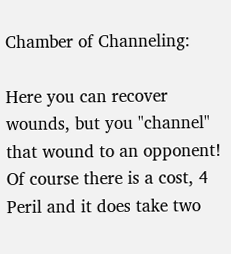Chamber of Channeling:

Here you can recover wounds, but you "channel" that wound to an opponent! Of course there is a cost, 4 Peril and it does take two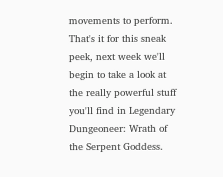movements to perform. That's it for this sneak peek, next week we'll begin to take a look at the really powerful stuff you'll find in Legendary Dungeoneer: Wrath of the Serpent Goddess.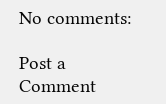No comments:

Post a Comment